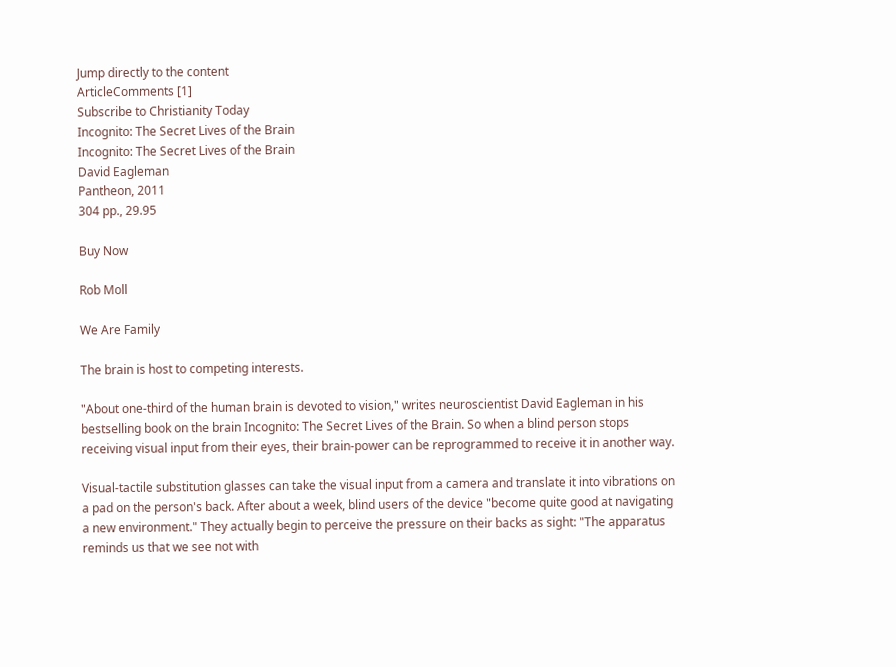Jump directly to the content
ArticleComments [1]
Subscribe to Christianity Today
Incognito: The Secret Lives of the Brain
Incognito: The Secret Lives of the Brain
David Eagleman
Pantheon, 2011
304 pp., 29.95

Buy Now

Rob Moll

We Are Family

The brain is host to competing interests.

"About one-third of the human brain is devoted to vision," writes neuroscientist David Eagleman in his bestselling book on the brain Incognito: The Secret Lives of the Brain. So when a blind person stops receiving visual input from their eyes, their brain-power can be reprogrammed to receive it in another way.

Visual-tactile substitution glasses can take the visual input from a camera and translate it into vibrations on a pad on the person's back. After about a week, blind users of the device "become quite good at navigating a new environment." They actually begin to perceive the pressure on their backs as sight: "The apparatus reminds us that we see not with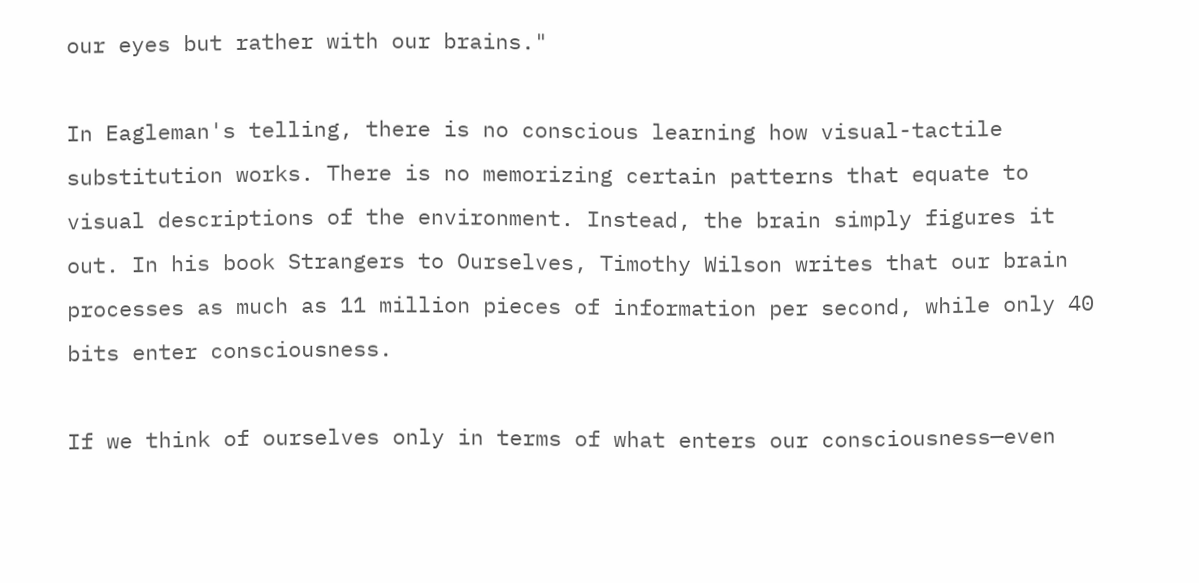our eyes but rather with our brains."

In Eagleman's telling, there is no conscious learning how visual-tactile substitution works. There is no memorizing certain patterns that equate to visual descriptions of the environment. Instead, the brain simply figures it out. In his book Strangers to Ourselves, Timothy Wilson writes that our brain processes as much as 11 million pieces of information per second, while only 40 bits enter consciousness.

If we think of ourselves only in terms of what enters our consciousness—even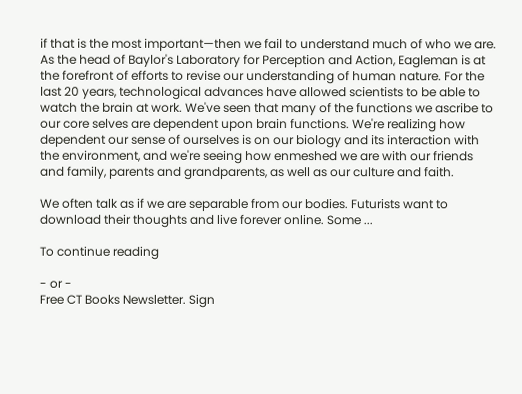if that is the most important—then we fail to understand much of who we are. As the head of Baylor's Laboratory for Perception and Action, Eagleman is at the forefront of efforts to revise our understanding of human nature. For the last 20 years, technological advances have allowed scientists to be able to watch the brain at work. We've seen that many of the functions we ascribe to our core selves are dependent upon brain functions. We're realizing how dependent our sense of ourselves is on our biology and its interaction with the environment, and we're seeing how enmeshed we are with our friends and family, parents and grandparents, as well as our culture and faith.

We often talk as if we are separable from our bodies. Futurists want to download their thoughts and live forever online. Some ...

To continue reading

- or -
Free CT Books Newsletter. Sign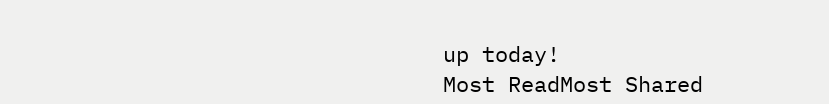up today!
Most ReadMost Shared